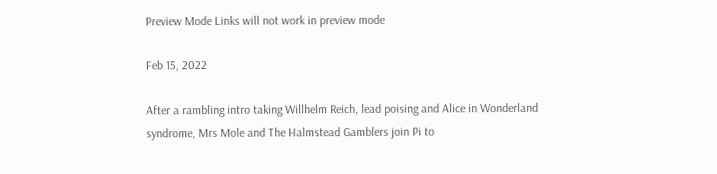Preview Mode Links will not work in preview mode

Feb 15, 2022

After a rambling intro taking Willhelm Reich, lead poising and Alice in Wonderland syndrome, Mrs Mole and The Halmstead Gamblers join Pi to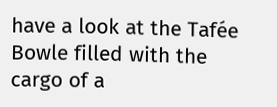have a look at the Tafée Bowle filled with the cargo of a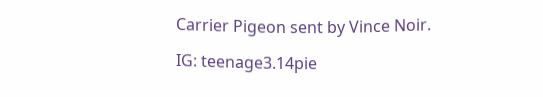Carrier Pigeon sent by Vince Noir.

IG: teenage3.14pie